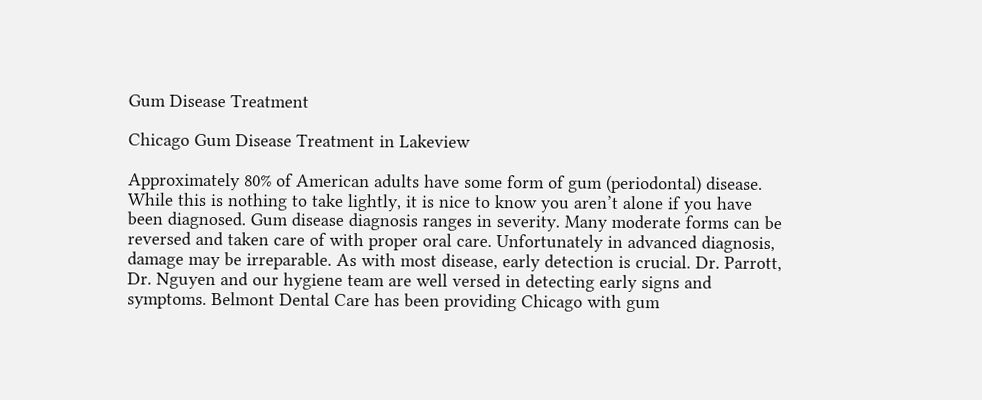Gum Disease Treatment

Chicago Gum Disease Treatment in Lakeview

Approximately 80% of American adults have some form of gum (periodontal) disease. While this is nothing to take lightly, it is nice to know you aren’t alone if you have been diagnosed. Gum disease diagnosis ranges in severity. Many moderate forms can be reversed and taken care of with proper oral care. Unfortunately in advanced diagnosis, damage may be irreparable. As with most disease, early detection is crucial. Dr. Parrott, Dr. Nguyen and our hygiene team are well versed in detecting early signs and symptoms. Belmont Dental Care has been providing Chicago with gum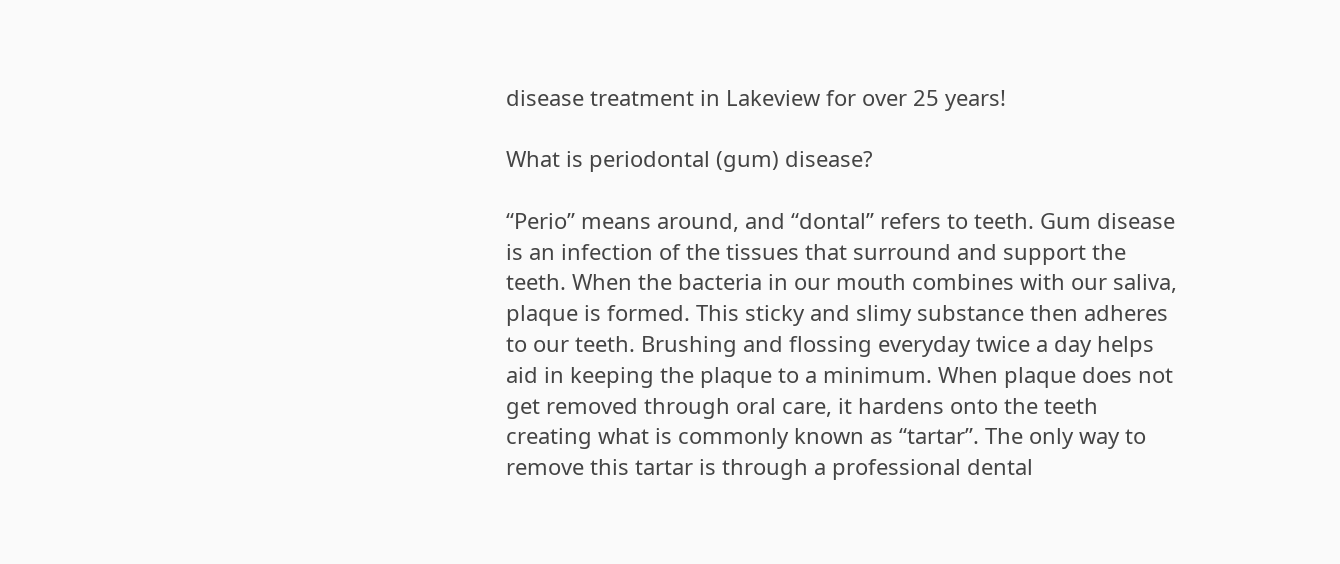disease treatment in Lakeview for over 25 years!

What is periodontal (gum) disease?

“Perio” means around, and “dontal” refers to teeth. Gum disease is an infection of the tissues that surround and support the teeth. When the bacteria in our mouth combines with our saliva, plaque is formed. This sticky and slimy substance then adheres to our teeth. Brushing and flossing everyday twice a day helps aid in keeping the plaque to a minimum. When plaque does not get removed through oral care, it hardens onto the teeth creating what is commonly known as “tartar”. The only way to remove this tartar is through a professional dental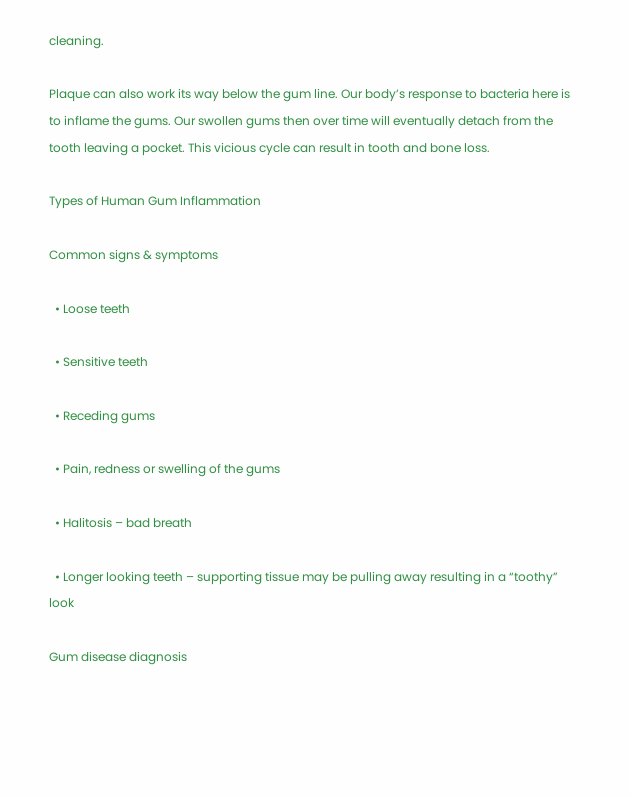cleaning.

Plaque can also work its way below the gum line. Our body’s response to bacteria here is to inflame the gums. Our swollen gums then over time will eventually detach from the tooth leaving a pocket. This vicious cycle can result in tooth and bone loss.

Types of Human Gum Inflammation

Common signs & symptoms

  • Loose teeth

  • Sensitive teeth

  • Receding gums

  • Pain, redness or swelling of the gums

  • Halitosis – bad breath

  • Longer looking teeth – supporting tissue may be pulling away resulting in a “toothy” look

Gum disease diagnosis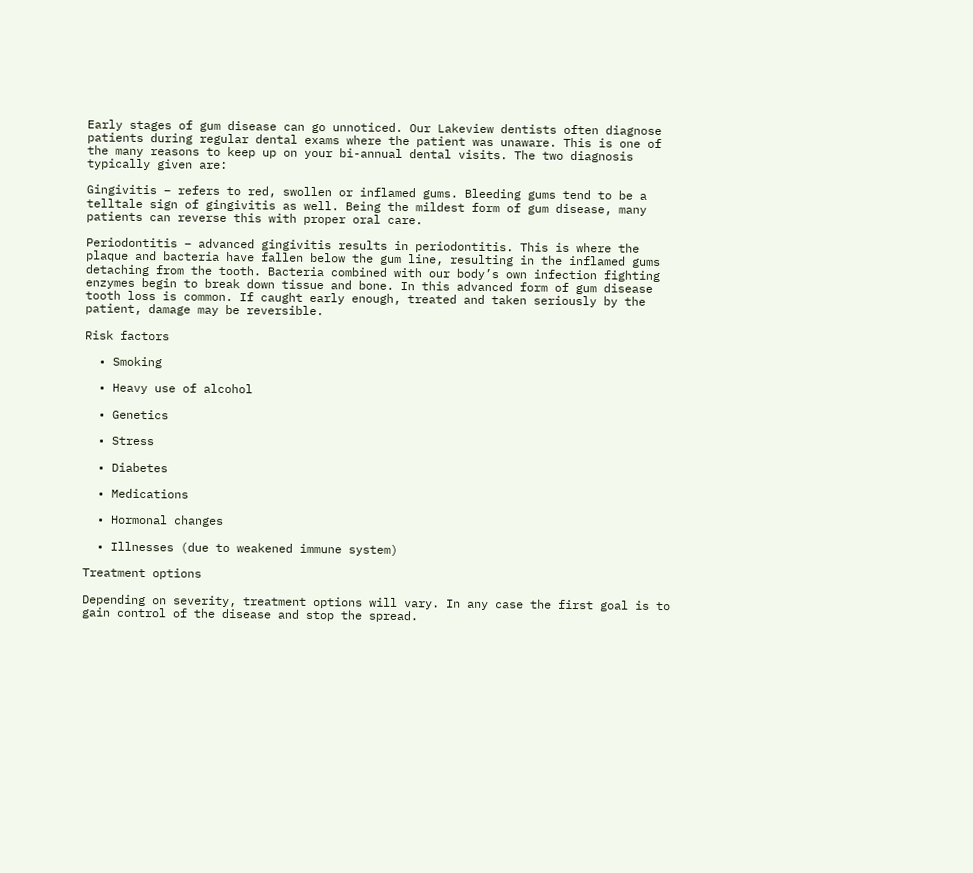Early stages of gum disease can go unnoticed. Our Lakeview dentists often diagnose patients during regular dental exams where the patient was unaware. This is one of the many reasons to keep up on your bi-annual dental visits. The two diagnosis typically given are:

Gingivitis – refers to red, swollen or inflamed gums. Bleeding gums tend to be a telltale sign of gingivitis as well. Being the mildest form of gum disease, many patients can reverse this with proper oral care.

Periodontitis – advanced gingivitis results in periodontitis. This is where the plaque and bacteria have fallen below the gum line, resulting in the inflamed gums detaching from the tooth. Bacteria combined with our body’s own infection fighting enzymes begin to break down tissue and bone. In this advanced form of gum disease tooth loss is common. If caught early enough, treated and taken seriously by the patient, damage may be reversible.

Risk factors

  • Smoking

  • Heavy use of alcohol

  • Genetics

  • Stress

  • Diabetes

  • Medications

  • Hormonal changes

  • Illnesses (due to weakened immune system)

Treatment options

Depending on severity, treatment options will vary. In any case the first goal is to gain control of the disease and stop the spread.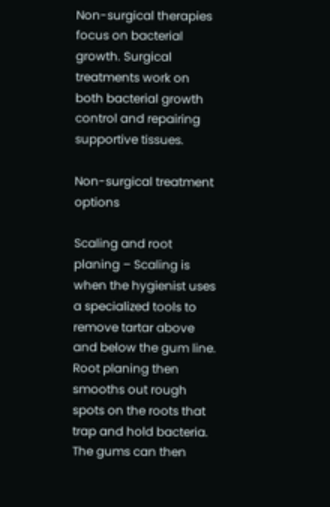Non-surgical therapies focus on bacterial growth. Surgical treatments work on both bacterial growth control and repairing supportive tissues.

Non-surgical treatment options

Scaling and root planing – Scaling is when the hygienist uses a specialized tools to remove tartar above and below the gum line. Root planing then smooths out rough spots on the roots that trap and hold bacteria. The gums can then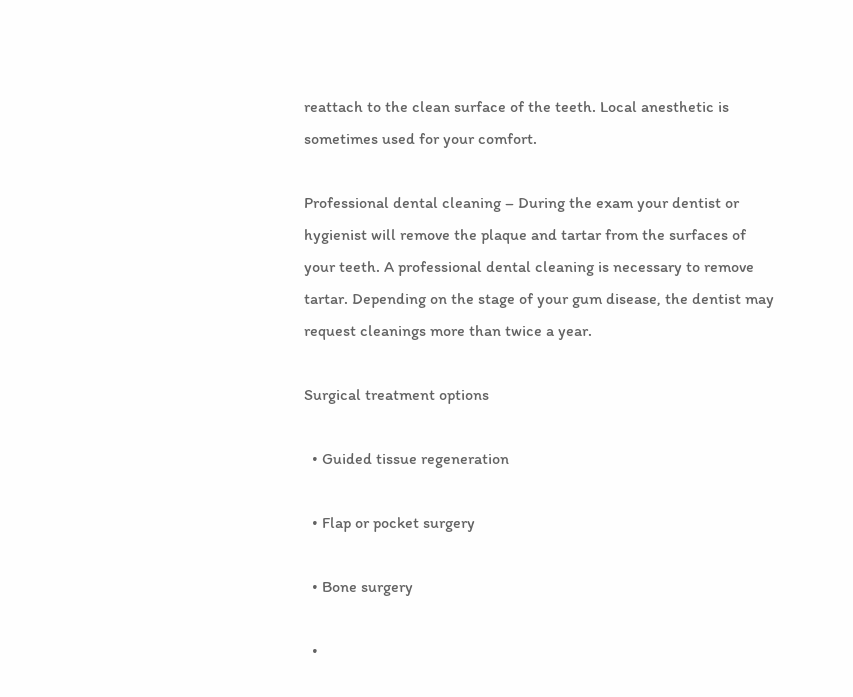reattach to the clean surface of the teeth. Local anesthetic is sometimes used for your comfort.

Professional dental cleaning – During the exam your dentist or hygienist will remove the plaque and tartar from the surfaces of your teeth. A professional dental cleaning is necessary to remove tartar. Depending on the stage of your gum disease, the dentist may request cleanings more than twice a year.

Surgical treatment options

  • Guided tissue regeneration

  • Flap or pocket surgery

  • Bone surgery

  •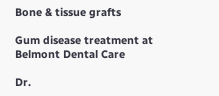Bone & tissue grafts

Gum disease treatment at Belmont Dental Care

Dr.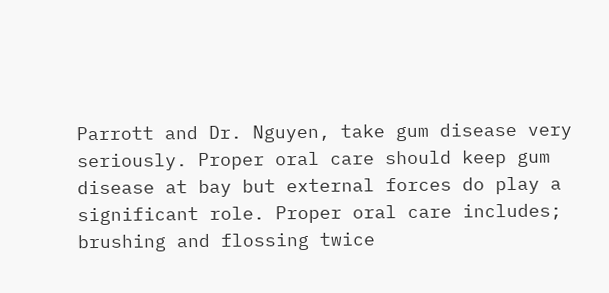Parrott and Dr. Nguyen, take gum disease very seriously. Proper oral care should keep gum disease at bay but external forces do play a significant role. Proper oral care includes; brushing and flossing twice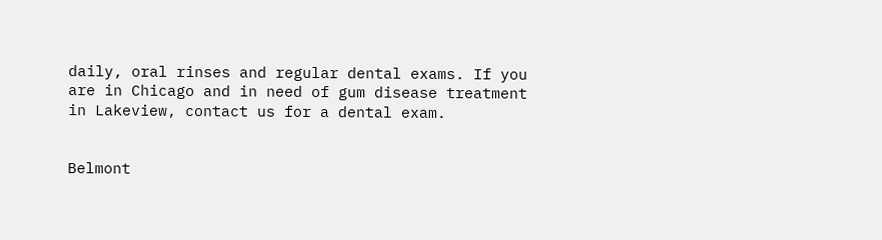daily, oral rinses and regular dental exams. If you are in Chicago and in need of gum disease treatment in Lakeview, contact us for a dental exam.


Belmont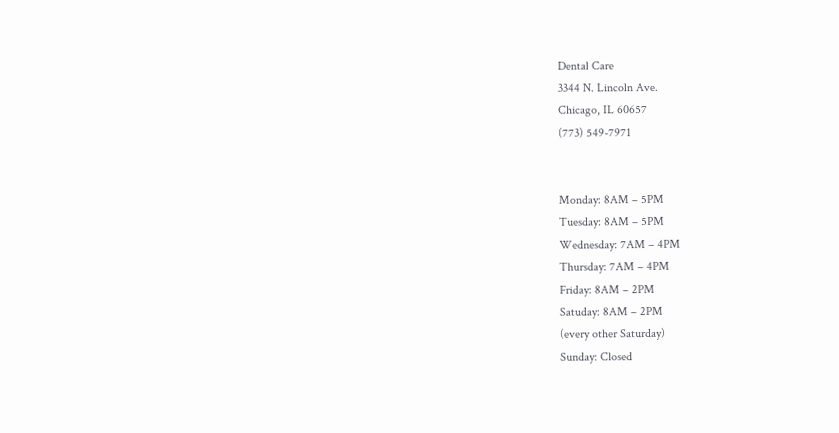Dental Care
3344 N. Lincoln Ave.
Chicago, IL 60657
(773) 549-7971


Monday: 8AM – 5PM
Tuesday: 8AM – 5PM
Wednesday: 7AM – 4PM
Thursday: 7AM – 4PM
Friday: 8AM – 2PM
Satuday: 8AM – 2PM
(every other Saturday)
Sunday: Closed